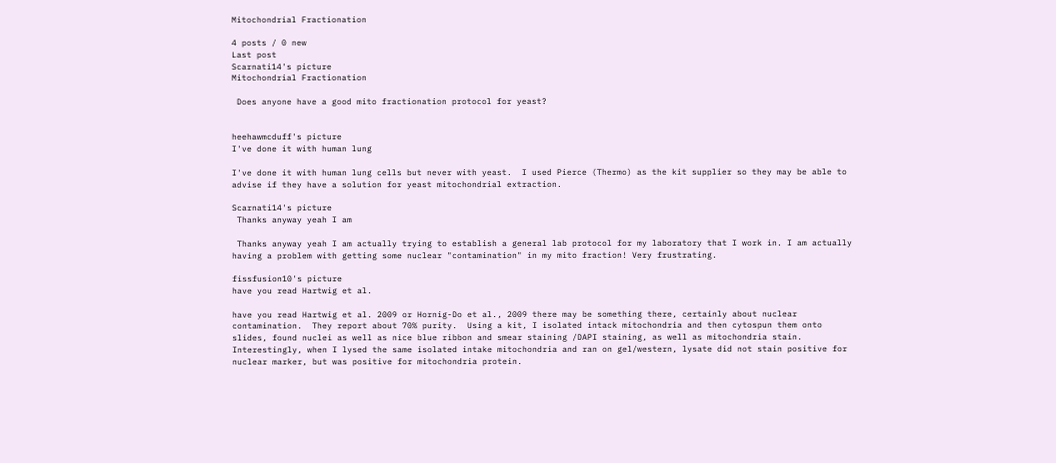Mitochondrial Fractionation

4 posts / 0 new
Last post
Scarnati14's picture
Mitochondrial Fractionation

 Does anyone have a good mito fractionation protocol for yeast?


heehawmcduff's picture
I've done it with human lung

I've done it with human lung cells but never with yeast.  I used Pierce (Thermo) as the kit supplier so they may be able to advise if they have a solution for yeast mitochondrial extraction.

Scarnati14's picture
 Thanks anyway yeah I am

 Thanks anyway yeah I am actually trying to establish a general lab protocol for my laboratory that I work in. I am actually having a problem with getting some nuclear "contamination" in my mito fraction! Very frustrating.

fissfusion10's picture
have you read Hartwig et al.

have you read Hartwig et al. 2009 or Hornig-Do et al., 2009 there may be something there, certainly about nuclear contamination.  They report about 70% purity.  Using a kit, I isolated intack mitochondria and then cytospun them onto slides, found nuclei as well as nice blue ribbon and smear staining /DAPI staining, as well as mitochondria stain. Interestingly, when I lysed the same isolated intake mitochondria and ran on gel/western, lysate did not stain positive for  nuclear marker, but was positive for mitochondria protein.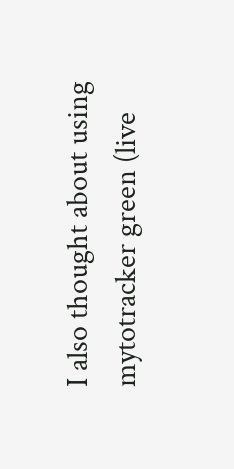I also thought about using mytotracker green (live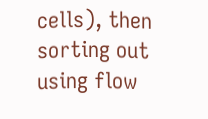cells), then sorting out using flow